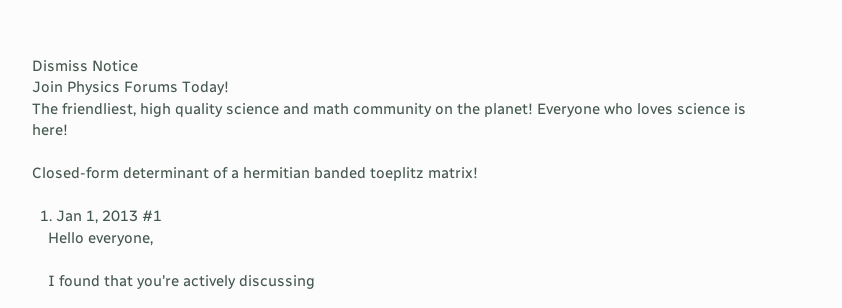Dismiss Notice
Join Physics Forums Today!
The friendliest, high quality science and math community on the planet! Everyone who loves science is here!

Closed-form determinant of a hermitian banded toeplitz matrix!

  1. Jan 1, 2013 #1
    Hello everyone,

    I found that you're actively discussing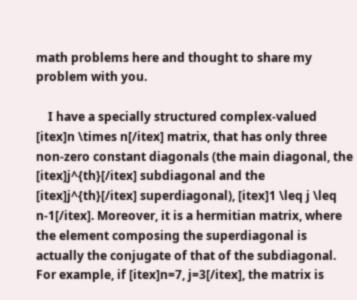math problems here and thought to share my problem with you.

    I have a specially structured complex-valued [itex]n \times n[/itex] matrix, that has only three non-zero constant diagonals (the main diagonal, the [itex]j^{th}[/itex] subdiagonal and the [itex]j^{th}[/itex] superdiagonal), [itex]1 \leq j \leq n-1[/itex]. Moreover, it is a hermitian matrix, where the element composing the superdiagonal is actually the conjugate of that of the subdiagonal. For example, if [itex]n=7, j=3[/itex], the matrix is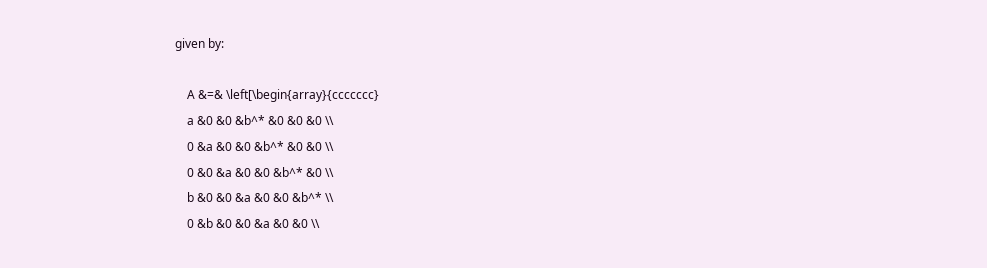given by:

    A &=& \left[\begin{array}{ccccccc}
    a &0 &0 &b^* &0 &0 &0 \\
    0 &a &0 &0 &b^* &0 &0 \\
    0 &0 &a &0 &0 &b^* &0 \\
    b &0 &0 &a &0 &0 &b^* \\
    0 &b &0 &0 &a &0 &0 \\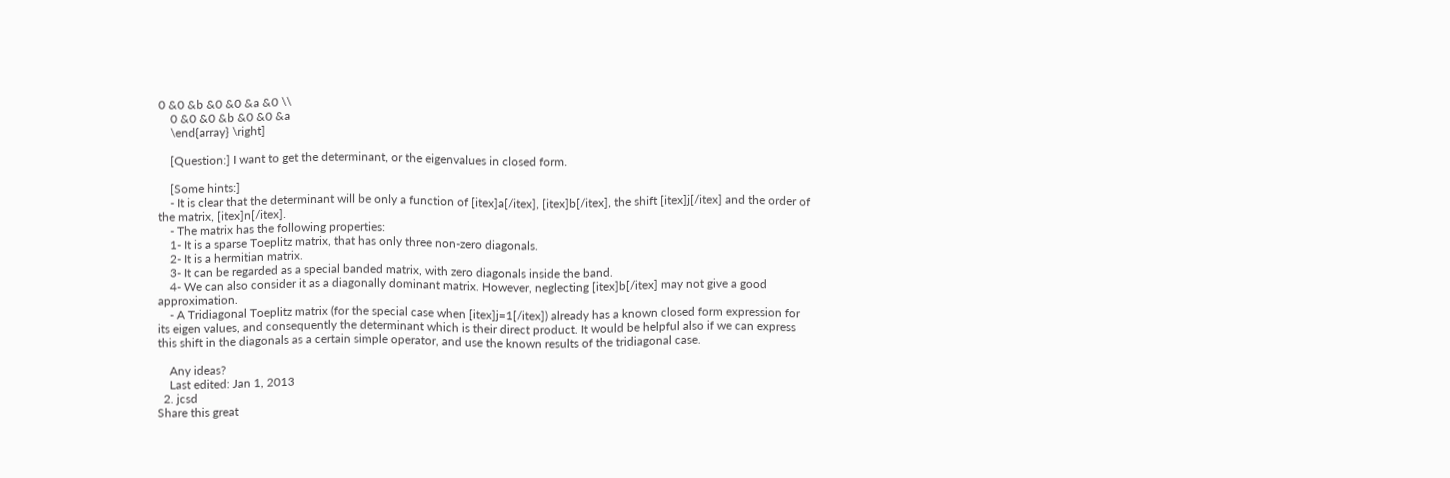0 &0 &b &0 &0 &a &0 \\
    0 &0 &0 &b &0 &0 &a
    \end{array} \right]

    [Question:] I want to get the determinant, or the eigenvalues in closed form.

    [Some hints:]
    - It is clear that the determinant will be only a function of [itex]a[/itex], [itex]b[/itex], the shift [itex]j[/itex] and the order of the matrix, [itex]n[/itex].
    - The matrix has the following properties:
    1- It is a sparse Toeplitz matrix, that has only three non-zero diagonals.
    2- It is a hermitian matrix.
    3- It can be regarded as a special banded matrix, with zero diagonals inside the band.
    4- We can also consider it as a diagonally dominant matrix. However, neglecting [itex]b[/itex] may not give a good approximation.
    - A Tridiagonal Toeplitz matrix (for the special case when [itex]j=1[/itex]) already has a known closed form expression for its eigen values, and consequently the determinant which is their direct product. It would be helpful also if we can express this shift in the diagonals as a certain simple operator, and use the known results of the tridiagonal case.

    Any ideas?
    Last edited: Jan 1, 2013
  2. jcsd
Share this great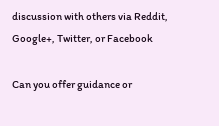discussion with others via Reddit, Google+, Twitter, or Facebook

Can you offer guidance or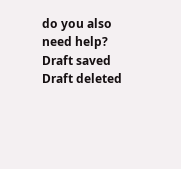do you also need help?
Draft saved Draft deleted